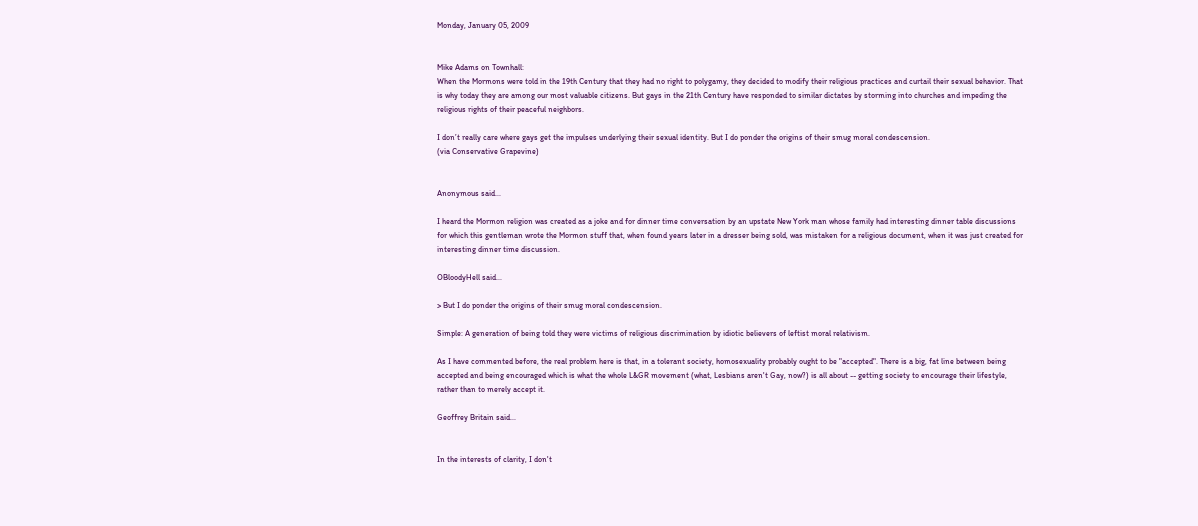Monday, January 05, 2009


Mike Adams on Townhall:
When the Mormons were told in the 19th Century that they had no right to polygamy, they decided to modify their religious practices and curtail their sexual behavior. That is why today they are among our most valuable citizens. But gays in the 21th Century have responded to similar dictates by storming into churches and impeding the religious rights of their peaceful neighbors.

I don’t really care where gays get the impulses underlying their sexual identity. But I do ponder the origins of their smug moral condescension.
(via Conservative Grapevine)


Anonymous said...

I heard the Mormon religion was created as a joke and for dinner time conversation by an upstate New York man whose family had interesting dinner table discussions for which this gentleman wrote the Mormon stuff that, when found years later in a dresser being sold, was mistaken for a religious document, when it was just created for interesting dinner time discussion.

OBloodyHell said...

> But I do ponder the origins of their smug moral condescension.

Simple: A generation of being told they were victims of religious discrimination by idiotic believers of leftist moral relativism.

As I have commented before, the real problem here is that, in a tolerant society, homosexuality probably ought to be "accepted". There is a big, fat line between being accepted and being encouraged which is what the whole L&GR movement (what, Lesbians aren't Gay, now?) is all about -- getting society to encourage their lifestyle, rather than to merely accept it.

Geoffrey Britain said...


In the interests of clarity, I don't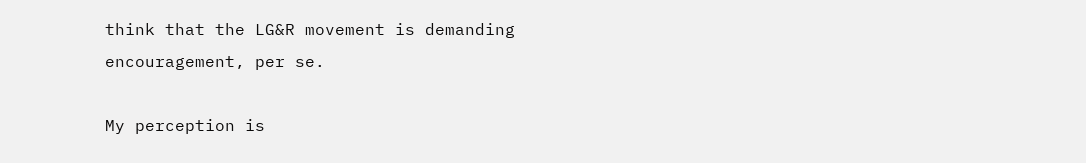think that the LG&R movement is demanding encouragement, per se.

My perception is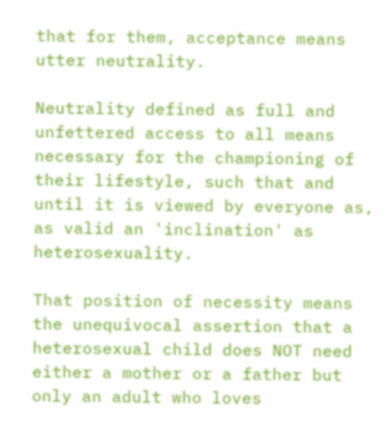that for them, acceptance means utter neutrality.

Neutrality defined as full and unfettered access to all means necessary for the championing of their lifestyle, such that and until it is viewed by everyone as, as valid an 'inclination' as heterosexuality.

That position of necessity means the unequivocal assertion that a heterosexual child does NOT need either a mother or a father but only an adult who loves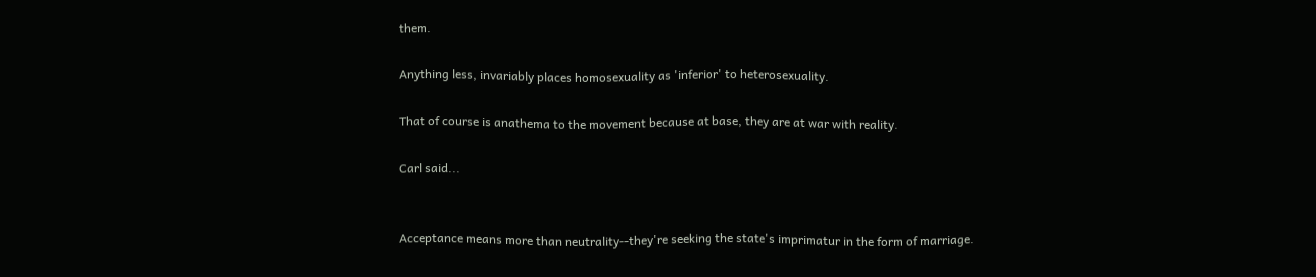them.

Anything less, invariably places homosexuality as 'inferior' to heterosexuality.

That of course is anathema to the movement because at base, they are at war with reality.

Carl said...


Acceptance means more than neutrality--they're seeking the state's imprimatur in the form of marriage.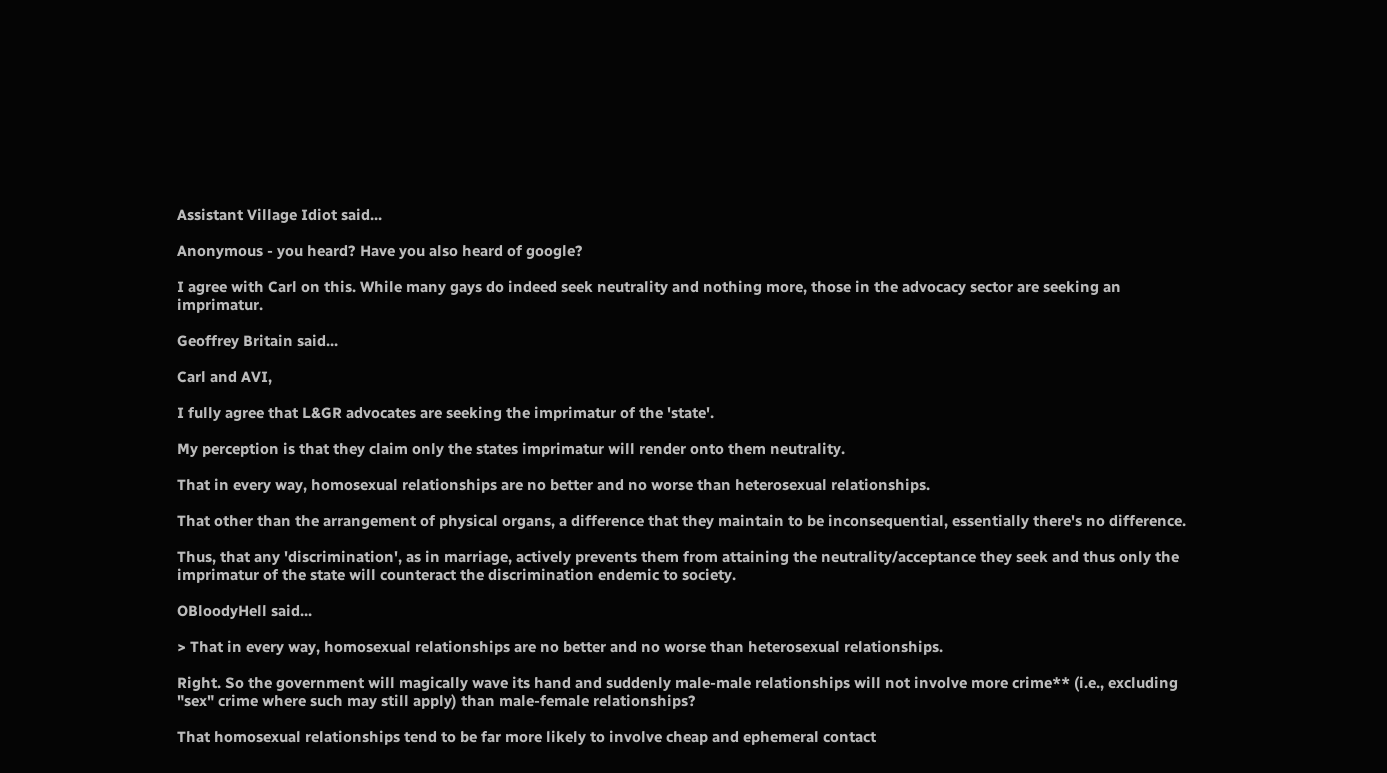Assistant Village Idiot said...

Anonymous - you heard? Have you also heard of google?

I agree with Carl on this. While many gays do indeed seek neutrality and nothing more, those in the advocacy sector are seeking an imprimatur.

Geoffrey Britain said...

Carl and AVI,

I fully agree that L&GR advocates are seeking the imprimatur of the 'state'.

My perception is that they claim only the states imprimatur will render onto them neutrality.

That in every way, homosexual relationships are no better and no worse than heterosexual relationships.

That other than the arrangement of physical organs, a difference that they maintain to be inconsequential, essentially there's no difference.

Thus, that any 'discrimination', as in marriage, actively prevents them from attaining the neutrality/acceptance they seek and thus only the imprimatur of the state will counteract the discrimination endemic to society.

OBloodyHell said...

> That in every way, homosexual relationships are no better and no worse than heterosexual relationships.

Right. So the government will magically wave its hand and suddenly male-male relationships will not involve more crime** (i.e., excluding "sex" crime where such may still apply) than male-female relationships?

That homosexual relationships tend to be far more likely to involve cheap and ephemeral contact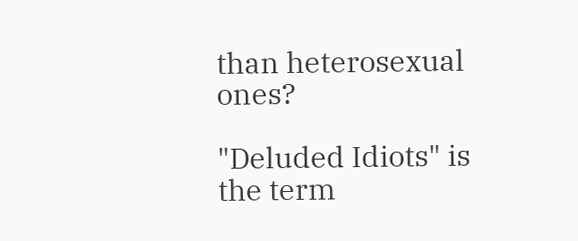than heterosexual ones?

"Deluded Idiots" is the term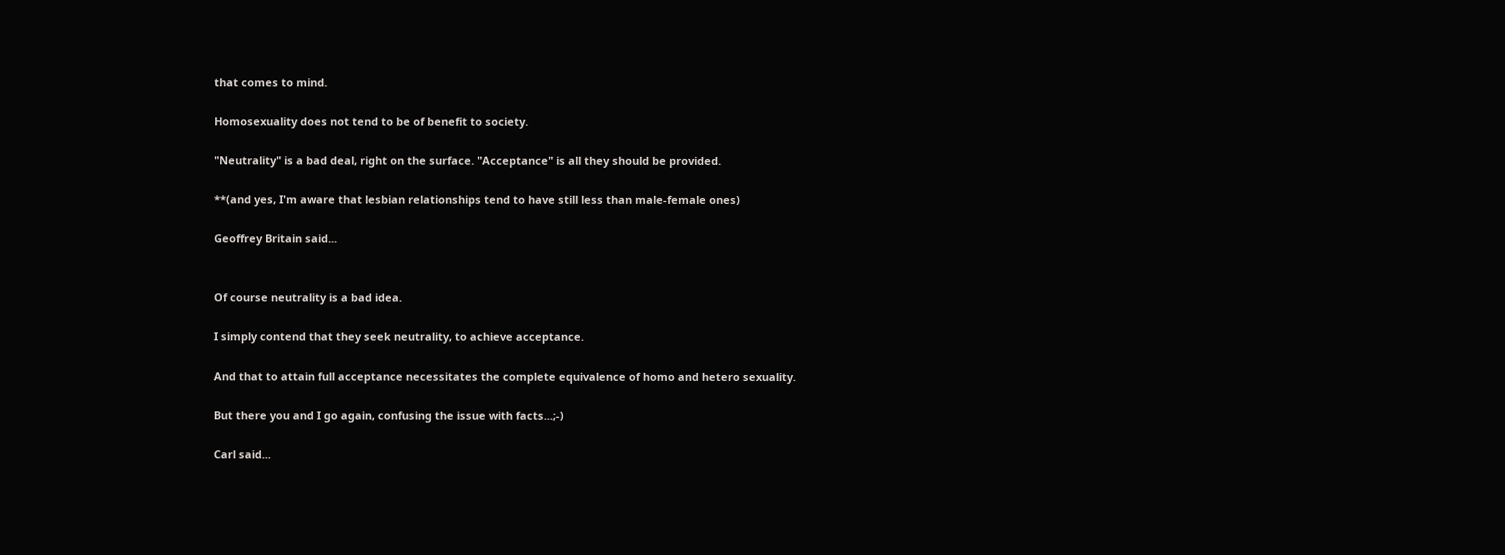that comes to mind.

Homosexuality does not tend to be of benefit to society.

"Neutrality" is a bad deal, right on the surface. "Acceptance" is all they should be provided.

**(and yes, I'm aware that lesbian relationships tend to have still less than male-female ones)

Geoffrey Britain said...


Of course neutrality is a bad idea.

I simply contend that they seek neutrality, to achieve acceptance.

And that to attain full acceptance necessitates the complete equivalence of homo and hetero sexuality.

But there you and I go again, confusing the issue with facts...;-)

Carl said...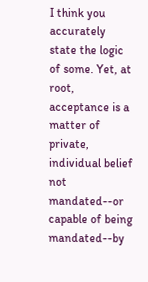I think you accurately state the logic of some. Yet, at root, acceptance is a matter of private, individual belief not mandated--or capable of being mandated--by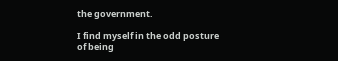the government.

I find myself in the odd posture of being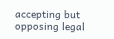accepting but opposing legal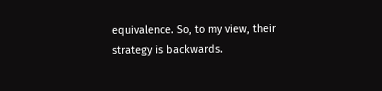equivalence. So, to my view, their strategy is backwards.